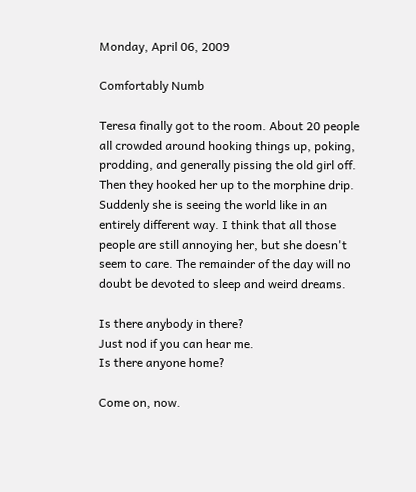Monday, April 06, 2009

Comfortably Numb

Teresa finally got to the room. About 20 people all crowded around hooking things up, poking, prodding, and generally pissing the old girl off. Then they hooked her up to the morphine drip. Suddenly she is seeing the world like in an entirely different way. I think that all those people are still annoying her, but she doesn't seem to care. The remainder of the day will no doubt be devoted to sleep and weird dreams.

Is there anybody in there?
Just nod if you can hear me.
Is there anyone home?

Come on, now.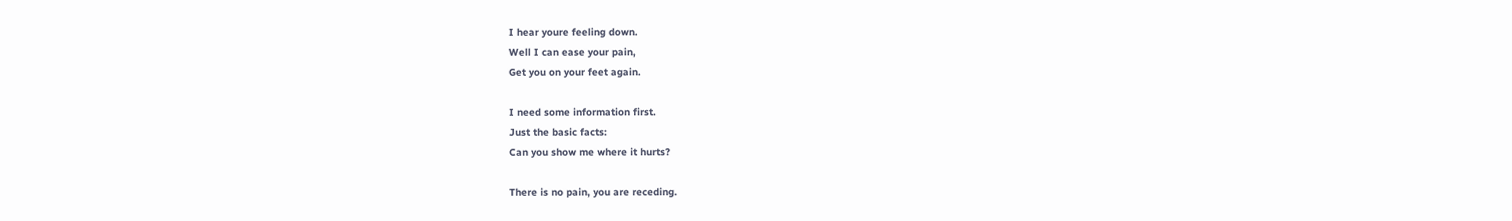I hear youre feeling down.
Well I can ease your pain,
Get you on your feet again.

I need some information first.
Just the basic facts:
Can you show me where it hurts?

There is no pain, you are receding.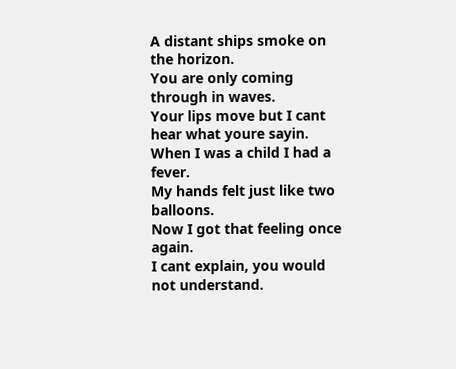A distant ships smoke on the horizon.
You are only coming through in waves.
Your lips move but I cant hear what youre sayin.
When I was a child I had a fever.
My hands felt just like two balloons.
Now I got that feeling once again.
I cant explain, you would not understand.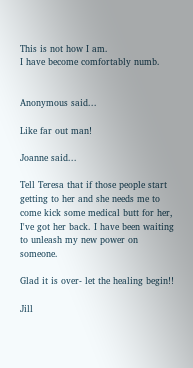This is not how I am.
I have become comfortably numb.


Anonymous said...

Like far out man!

Joanne said...

Tell Teresa that if those people start getting to her and she needs me to come kick some medical butt for her, I've got her back. I have been waiting to unleash my new power on someone.

Glad it is over- let the healing begin!!

Jill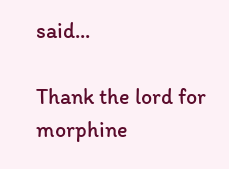said...

Thank the lord for morphine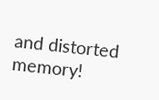and distorted memory!